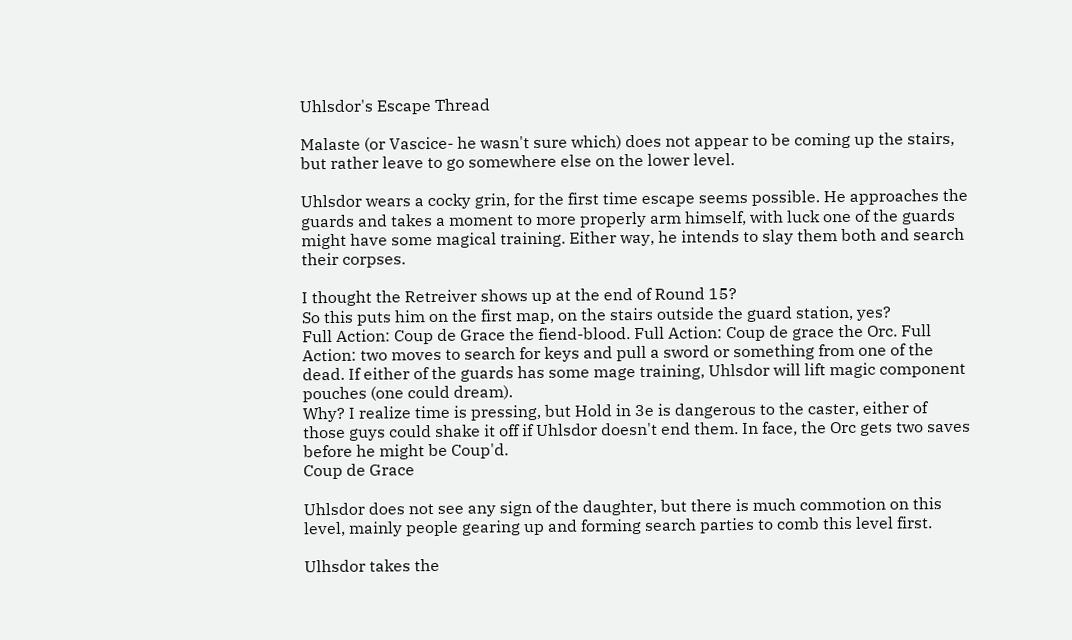Uhlsdor's Escape Thread

Malaste (or Vascice- he wasn't sure which) does not appear to be coming up the stairs, but rather leave to go somewhere else on the lower level.

Uhlsdor wears a cocky grin, for the first time escape seems possible. He approaches the guards and takes a moment to more properly arm himself, with luck one of the guards might have some magical training. Either way, he intends to slay them both and search their corpses.

I thought the Retreiver shows up at the end of Round 15?
So this puts him on the first map, on the stairs outside the guard station, yes?
Full Action: Coup de Grace the fiend-blood. Full Action: Coup de grace the Orc. Full Action: two moves to search for keys and pull a sword or something from one of the dead. If either of the guards has some mage training, Uhlsdor will lift magic component pouches (one could dream).
Why? I realize time is pressing, but Hold in 3e is dangerous to the caster, either of those guys could shake it off if Uhlsdor doesn't end them. In face, the Orc gets two saves before he might be Coup'd.
Coup de Grace

Uhlsdor does not see any sign of the daughter, but there is much commotion on this level, mainly people gearing up and forming search parties to comb this level first.

Ulhsdor takes the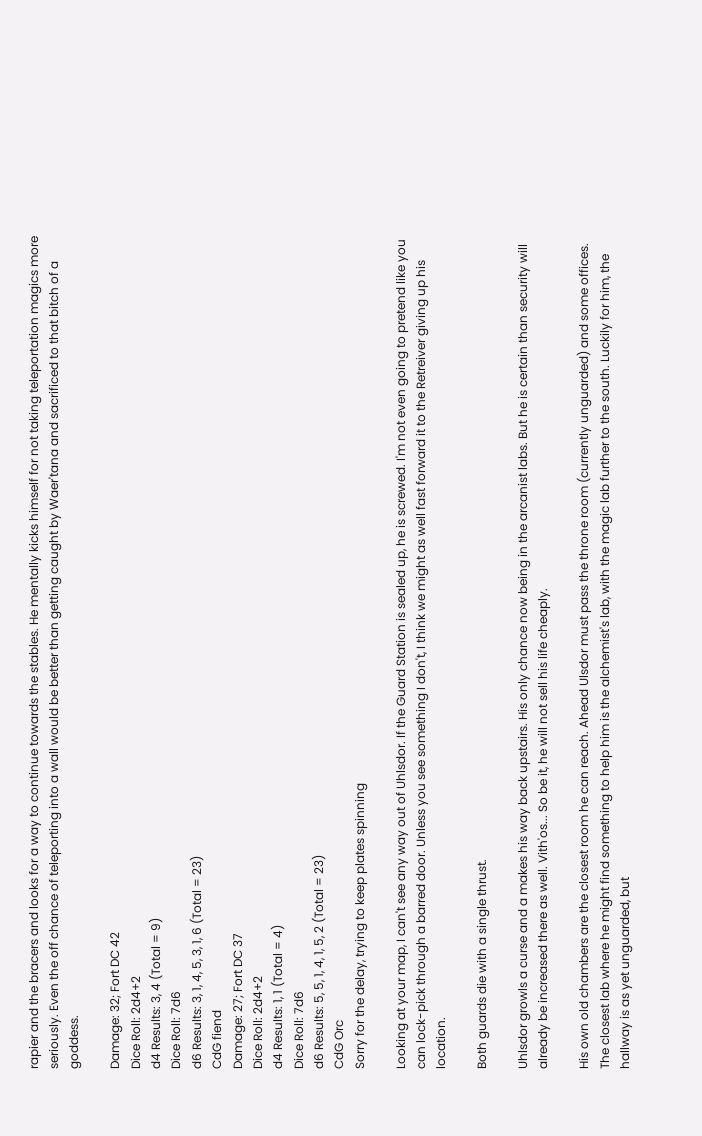rapier and the bracers and looks for a way to continue towards the stables. He mentally kicks himself for not taking teleportation magics more seriously. Even the off chance of teleporting into a wall would be better than getting caught by Waer'tana and sacrificed to that bitch of a goddess.

Damage: 32; Fort DC 42
Dice Roll: 2d4+2
d4 Results: 3, 4 (Total = 9)
Dice Roll: 7d6
d6 Results: 3, 1, 4, 5, 3, 1, 6 (Total = 23)
CdG fiend
Damage: 27; Fort DC 37
Dice Roll: 2d4+2
d4 Results: 1, 1 (Total = 4)
Dice Roll: 7d6
d6 Results: 5, 5, 1, 4, 1, 5, 2 (Total = 23)
CdG Orc
Sorry for the delay, trying to keep plates spinning

Looking at your map, I can't see any way out of Uhlsdor. If the Guard Station is sealed up, he is screwed. I'm not even going to pretend like you can lock-pick through a barred door. Unless you see something I don't, I think we might as well fast forward it to the Retreiver giving up his location.

Both guards die with a single thrust.

Uhlsdor growls a curse and a makes his way back upstairs. His only chance now being in the arcanist labs. But he is certain than security will already be increased there as well. Vith'os... So be it, he will not sell his life cheaply.

His own old chambers are the closest room he can reach. Ahead Ulsdor must pass the throne room (currently unguarded) and some offices. The closest lab where he might find something to help him is the alchemist's lab, with the magic lab further to the south. Luckily for him, the hallway is as yet unguarded, but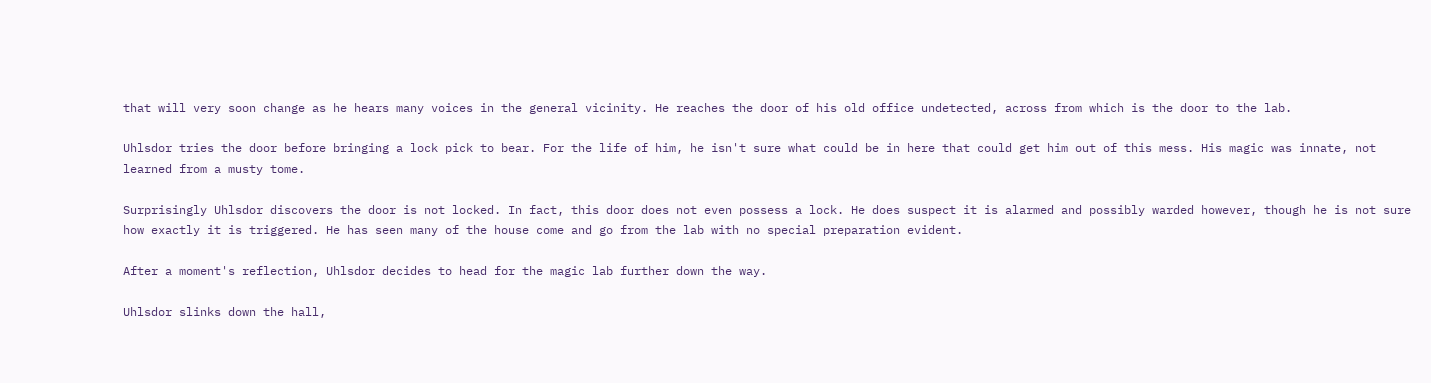that will very soon change as he hears many voices in the general vicinity. He reaches the door of his old office undetected, across from which is the door to the lab.

Uhlsdor tries the door before bringing a lock pick to bear. For the life of him, he isn't sure what could be in here that could get him out of this mess. His magic was innate, not learned from a musty tome.

Surprisingly Uhlsdor discovers the door is not locked. In fact, this door does not even possess a lock. He does suspect it is alarmed and possibly warded however, though he is not sure how exactly it is triggered. He has seen many of the house come and go from the lab with no special preparation evident.

After a moment's reflection, Uhlsdor decides to head for the magic lab further down the way.

Uhlsdor slinks down the hall,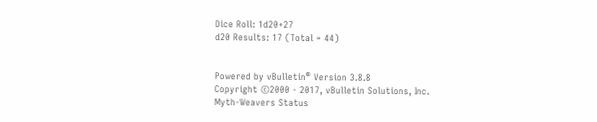Dice Roll: 1d20+27
d20 Results: 17 (Total = 44)


Powered by vBulletin® Version 3.8.8
Copyright ©2000 - 2017, vBulletin Solutions, Inc.
Myth-Weavers Status